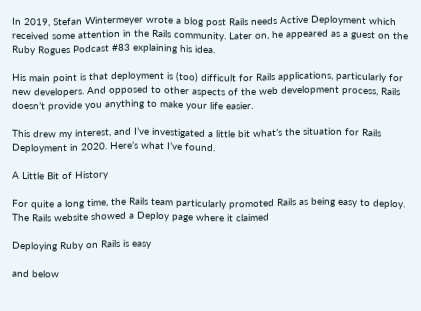In 2019, Stefan Wintermeyer wrote a blog post Rails needs Active Deployment which received some attention in the Rails community. Later on, he appeared as a guest on the Ruby Rogues Podcast #83 explaining his idea.

His main point is that deployment is (too) difficult for Rails applications, particularly for new developers. And opposed to other aspects of the web development process, Rails doesn’t provide you anything to make your life easier.

This drew my interest, and I’ve investigated a little bit what’s the situation for Rails Deployment in 2020. Here’s what I’ve found.

A Little Bit of History

For quite a long time, the Rails team particularly promoted Rails as being easy to deploy. The Rails website showed a Deploy page where it claimed

Deploying Ruby on Rails is easy

and below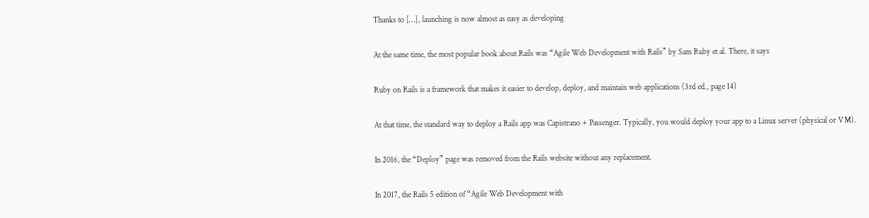Thanks to […], launching is now almost as easy as developing

At the same time, the most popular book about Rails was “Agile Web Development with Rails” by Sam Ruby et al. There, it says

Ruby on Rails is a framework that makes it easier to develop, deploy, and maintain web applications (3rd ed., page 14)

At that time, the standard way to deploy a Rails app was Capistrano + Passenger. Typically, you would deploy your app to a Linux server (physical or VM).

In 2016, the “Deploy” page was removed from the Rails website without any replacement.

In 2017, the Rails 5 edition of “Agile Web Development with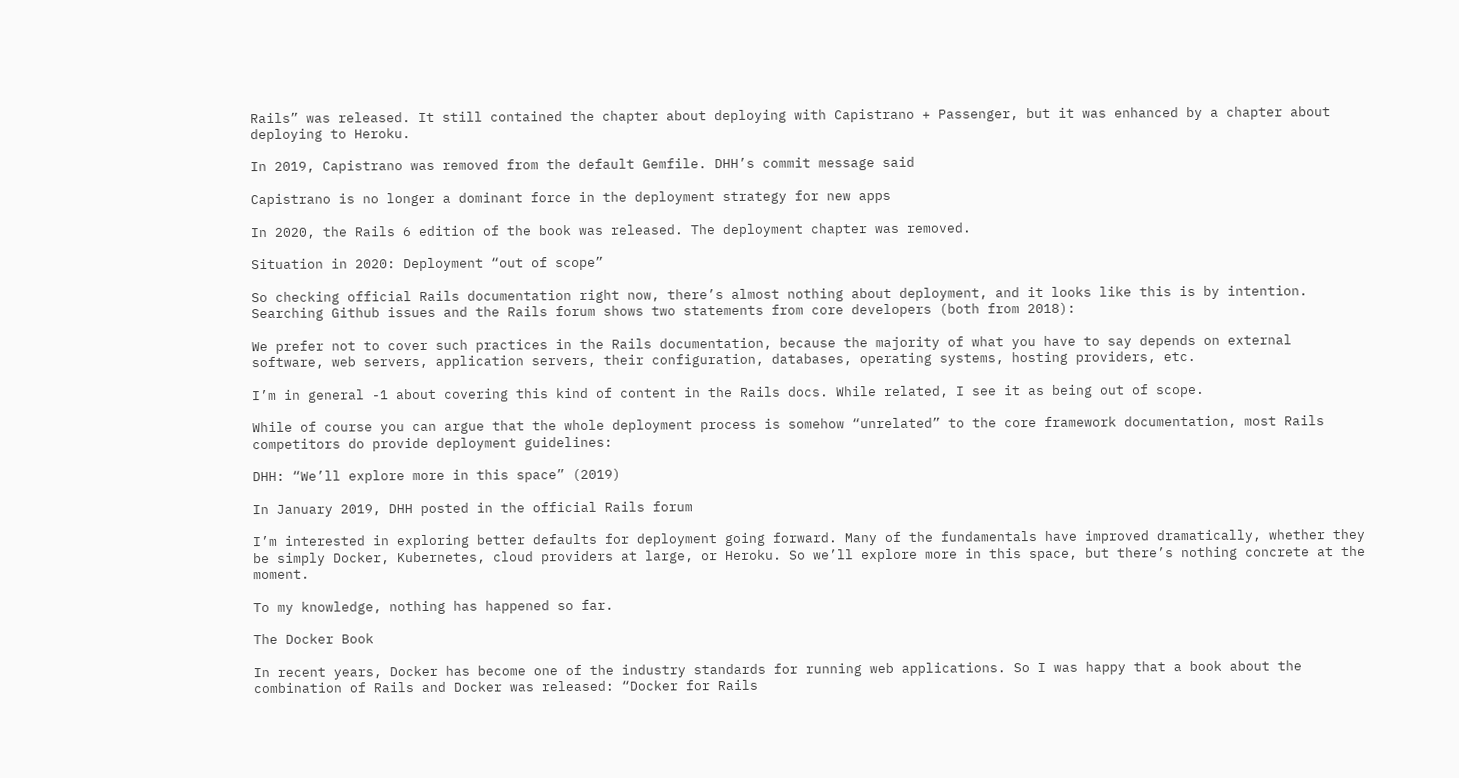Rails” was released. It still contained the chapter about deploying with Capistrano + Passenger, but it was enhanced by a chapter about deploying to Heroku.

In 2019, Capistrano was removed from the default Gemfile. DHH’s commit message said

Capistrano is no longer a dominant force in the deployment strategy for new apps

In 2020, the Rails 6 edition of the book was released. The deployment chapter was removed.

Situation in 2020: Deployment “out of scope”

So checking official Rails documentation right now, there’s almost nothing about deployment, and it looks like this is by intention. Searching Github issues and the Rails forum shows two statements from core developers (both from 2018):

We prefer not to cover such practices in the Rails documentation, because the majority of what you have to say depends on external software, web servers, application servers, their configuration, databases, operating systems, hosting providers, etc.

I’m in general -1 about covering this kind of content in the Rails docs. While related, I see it as being out of scope.

While of course you can argue that the whole deployment process is somehow “unrelated” to the core framework documentation, most Rails competitors do provide deployment guidelines:

DHH: “We’ll explore more in this space” (2019)

In January 2019, DHH posted in the official Rails forum

I’m interested in exploring better defaults for deployment going forward. Many of the fundamentals have improved dramatically, whether they be simply Docker, Kubernetes, cloud providers at large, or Heroku. So we’ll explore more in this space, but there’s nothing concrete at the moment.

To my knowledge, nothing has happened so far.

The Docker Book

In recent years, Docker has become one of the industry standards for running web applications. So I was happy that a book about the combination of Rails and Docker was released: “Docker for Rails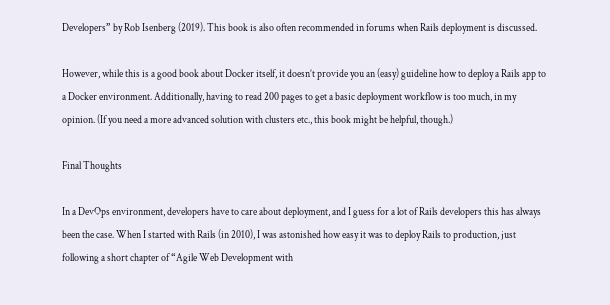Developers” by Rob Isenberg (2019). This book is also often recommended in forums when Rails deployment is discussed.

However, while this is a good book about Docker itself, it doesn’t provide you an (easy) guideline how to deploy a Rails app to a Docker environment. Additionally, having to read 200 pages to get a basic deployment workflow is too much, in my opinion. (If you need a more advanced solution with clusters etc., this book might be helpful, though.)

Final Thoughts

In a DevOps environment, developers have to care about deployment, and I guess for a lot of Rails developers this has always been the case. When I started with Rails (in 2010), I was astonished how easy it was to deploy Rails to production, just following a short chapter of “Agile Web Development with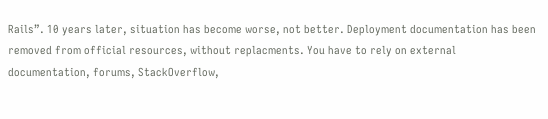Rails”. 10 years later, situation has become worse, not better. Deployment documentation has been removed from official resources, without replacments. You have to rely on external documentation, forums, StackOverflow,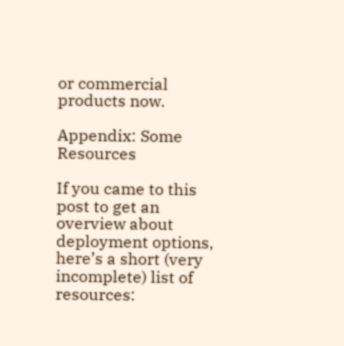or commercial products now.

Appendix: Some Resources

If you came to this post to get an overview about deployment options, here’s a short (very incomplete) list of resources: